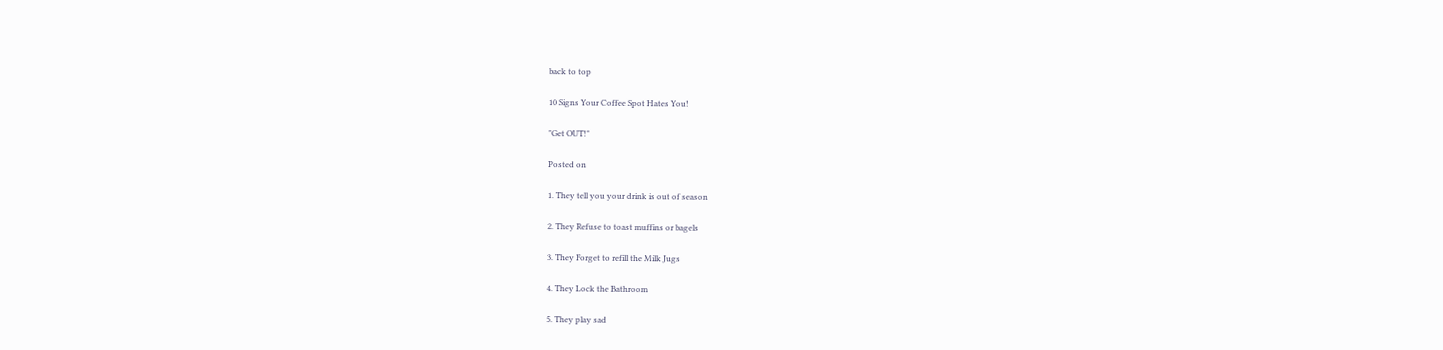back to top

10 Signs Your Coffee Spot Hates You!

"Get OUT!"

Posted on

1. They tell you your drink is out of season

2. They Refuse to toast muffins or bagels

3. They Forget to refill the Milk Jugs

4. They Lock the Bathroom

5. They play sad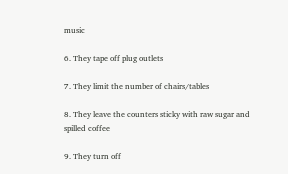music

6. They tape off plug outlets

7. They limit the number of chairs/tables

8. They leave the counters sticky with raw sugar and spilled coffee

9. They turn off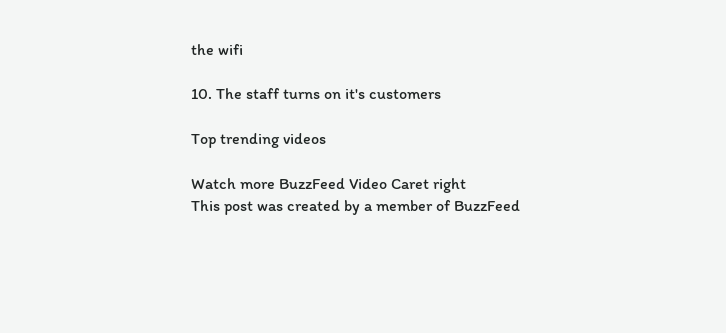the wifi

10. The staff turns on it's customers

Top trending videos

Watch more BuzzFeed Video Caret right
This post was created by a member of BuzzFeed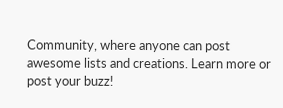Community, where anyone can post awesome lists and creations. Learn more or post your buzz!